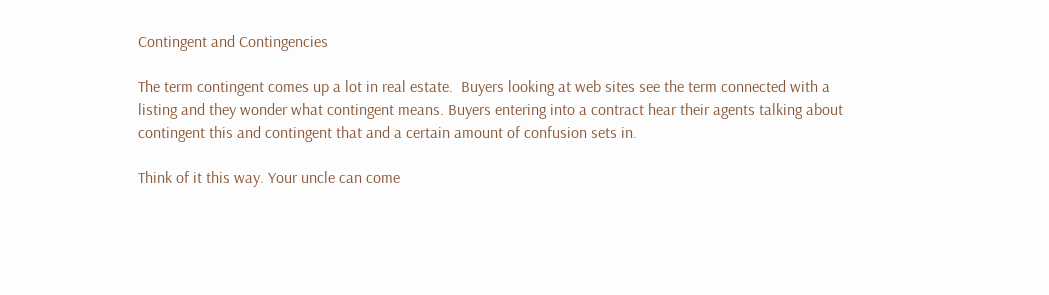Contingent and Contingencies

The term contingent comes up a lot in real estate.  Buyers looking at web sites see the term connected with a listing and they wonder what contingent means. Buyers entering into a contract hear their agents talking about contingent this and contingent that and a certain amount of confusion sets in.

Think of it this way. Your uncle can come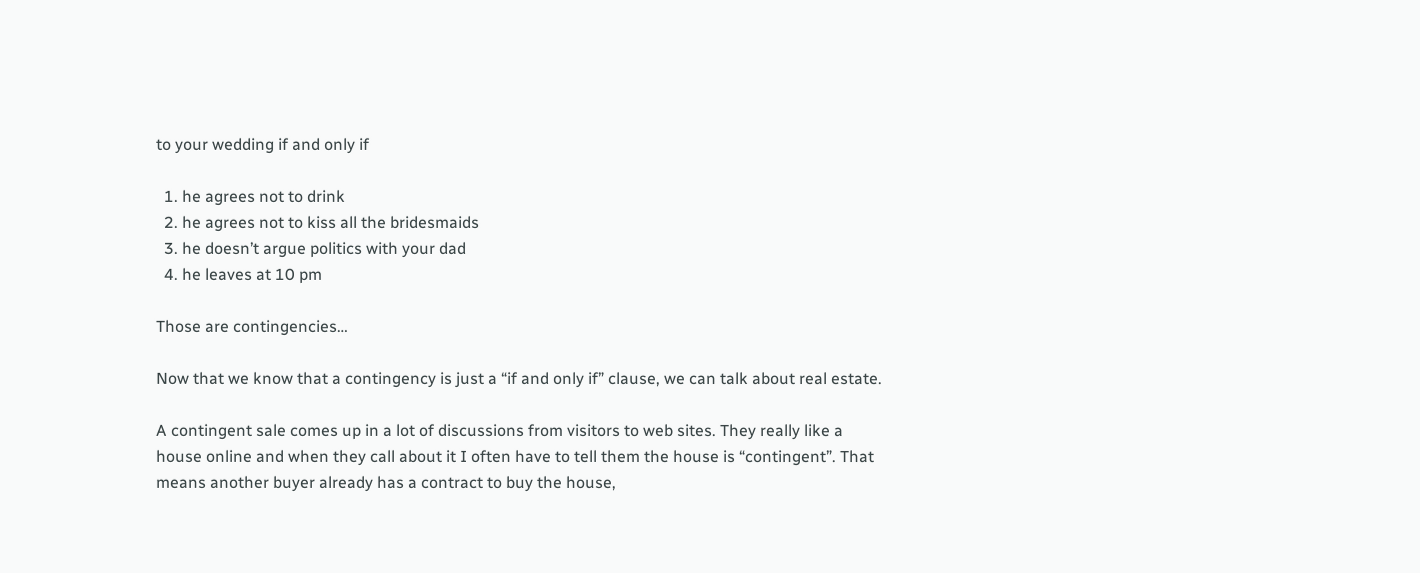to your wedding if and only if

  1. he agrees not to drink
  2. he agrees not to kiss all the bridesmaids
  3. he doesn’t argue politics with your dad
  4. he leaves at 10 pm

Those are contingencies…

Now that we know that a contingency is just a “if and only if” clause, we can talk about real estate.

A contingent sale comes up in a lot of discussions from visitors to web sites. They really like a house online and when they call about it I often have to tell them the house is “contingent”. That means another buyer already has a contract to buy the house,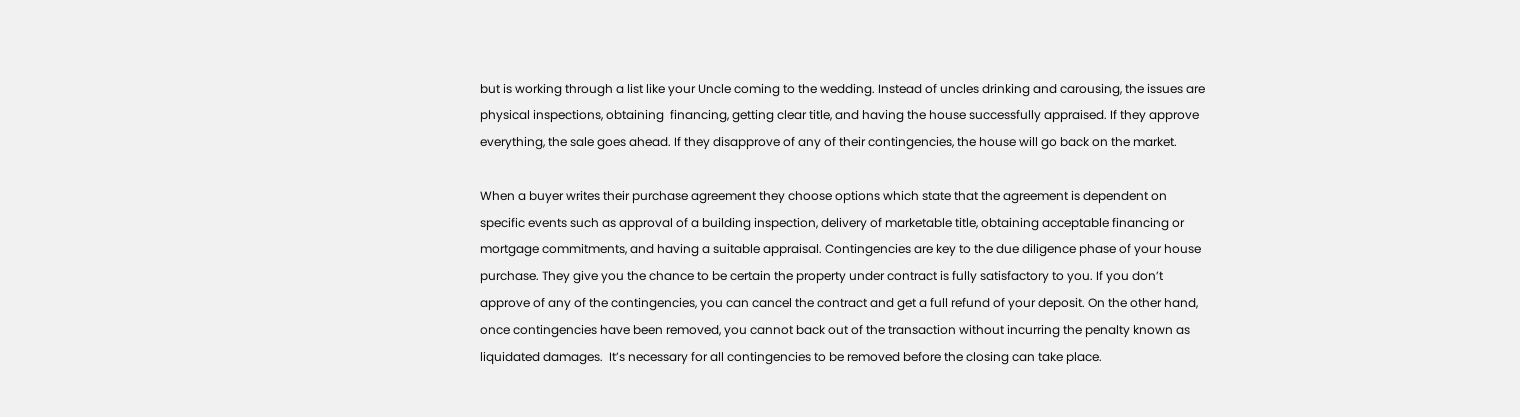but is working through a list like your Uncle coming to the wedding. Instead of uncles drinking and carousing, the issues are physical inspections, obtaining  financing, getting clear title, and having the house successfully appraised. If they approve everything, the sale goes ahead. If they disapprove of any of their contingencies, the house will go back on the market.

When a buyer writes their purchase agreement they choose options which state that the agreement is dependent on specific events such as approval of a building inspection, delivery of marketable title, obtaining acceptable financing or mortgage commitments, and having a suitable appraisal. Contingencies are key to the due diligence phase of your house purchase. They give you the chance to be certain the property under contract is fully satisfactory to you. If you don’t approve of any of the contingencies, you can cancel the contract and get a full refund of your deposit. On the other hand, once contingencies have been removed, you cannot back out of the transaction without incurring the penalty known as liquidated damages.  It’s necessary for all contingencies to be removed before the closing can take place.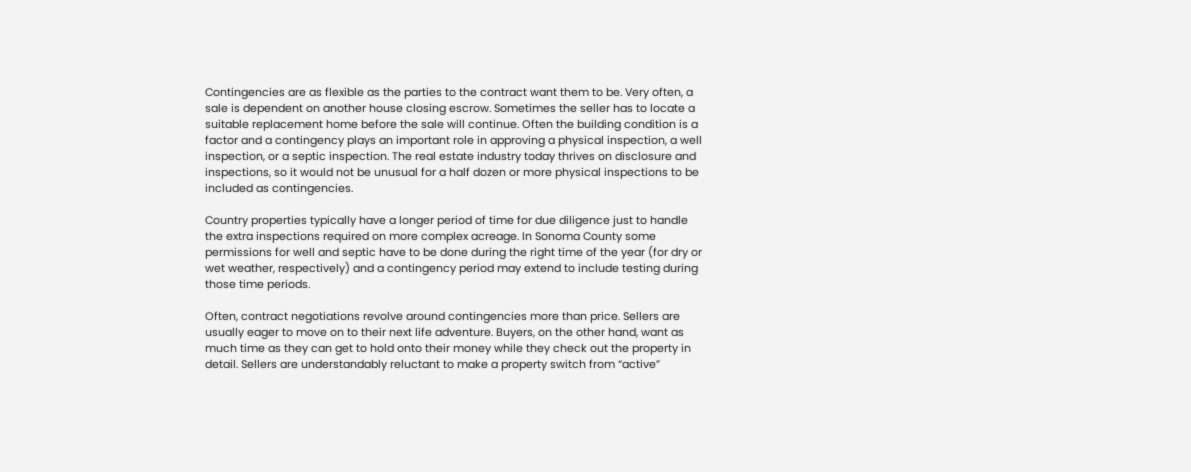Contingencies are as flexible as the parties to the contract want them to be. Very often, a sale is dependent on another house closing escrow. Sometimes the seller has to locate a suitable replacement home before the sale will continue. Often the building condition is a factor and a contingency plays an important role in approving a physical inspection, a well inspection, or a septic inspection. The real estate industry today thrives on disclosure and inspections, so it would not be unusual for a half dozen or more physical inspections to be included as contingencies.

Country properties typically have a longer period of time for due diligence just to handle the extra inspections required on more complex acreage. In Sonoma County some permissions for well and septic have to be done during the right time of the year (for dry or wet weather, respectively) and a contingency period may extend to include testing during those time periods.

Often, contract negotiations revolve around contingencies more than price. Sellers are usually eager to move on to their next life adventure. Buyers, on the other hand, want as much time as they can get to hold onto their money while they check out the property in detail. Sellers are understandably reluctant to make a property switch from “active”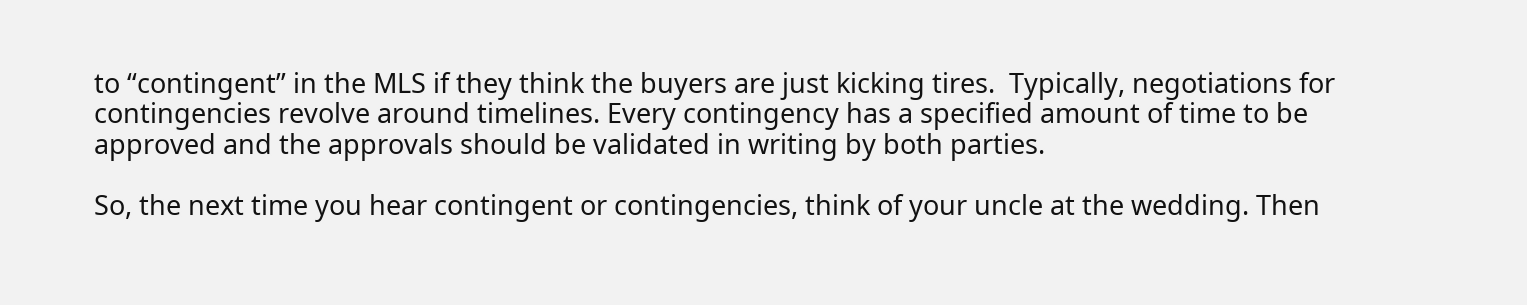to “contingent” in the MLS if they think the buyers are just kicking tires.  Typically, negotiations for contingencies revolve around timelines. Every contingency has a specified amount of time to be approved and the approvals should be validated in writing by both parties.

So, the next time you hear contingent or contingencies, think of your uncle at the wedding. Then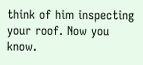think of him inspecting your roof. Now you know.